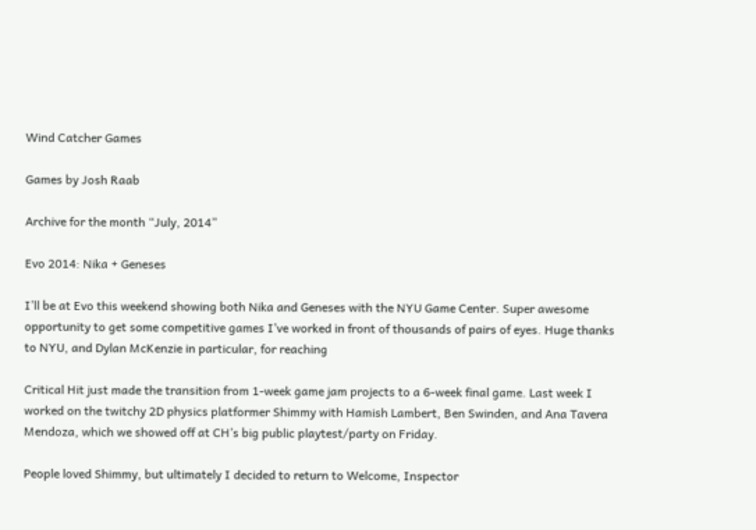Wind Catcher Games

Games by Josh Raab

Archive for the month “July, 2014”

Evo 2014: Nika + Geneses

I’ll be at Evo this weekend showing both Nika and Geneses with the NYU Game Center. Super awesome opportunity to get some competitive games I’ve worked in front of thousands of pairs of eyes. Huge thanks to NYU, and Dylan McKenzie in particular, for reaching

Critical Hit just made the transition from 1-week game jam projects to a 6-week final game. Last week I worked on the twitchy 2D physics platformer Shimmy with Hamish Lambert, Ben Swinden, and Ana Tavera Mendoza, which we showed off at CH’s big public playtest/party on Friday.

People loved Shimmy, but ultimately I decided to return to Welcome, Inspector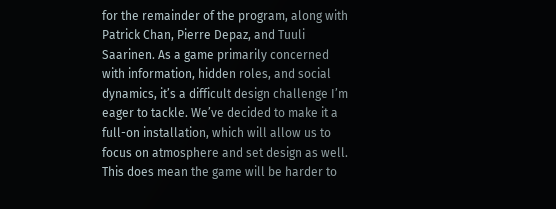for the remainder of the program, along with Patrick Chan, Pierre Depaz, and Tuuli Saarinen. As a game primarily concerned with information, hidden roles, and social dynamics, it’s a difficult design challenge I’m eager to tackle. We’ve decided to make it a full-on installation, which will allow us to focus on atmosphere and set design as well. This does mean the game will be harder to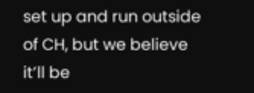set up and run outside of CH, but we believe it’ll be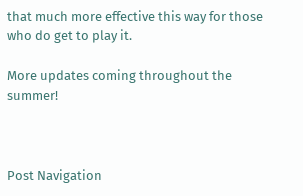that much more effective this way for those who do get to play it.

More updates coming throughout the summer!



Post Navigation